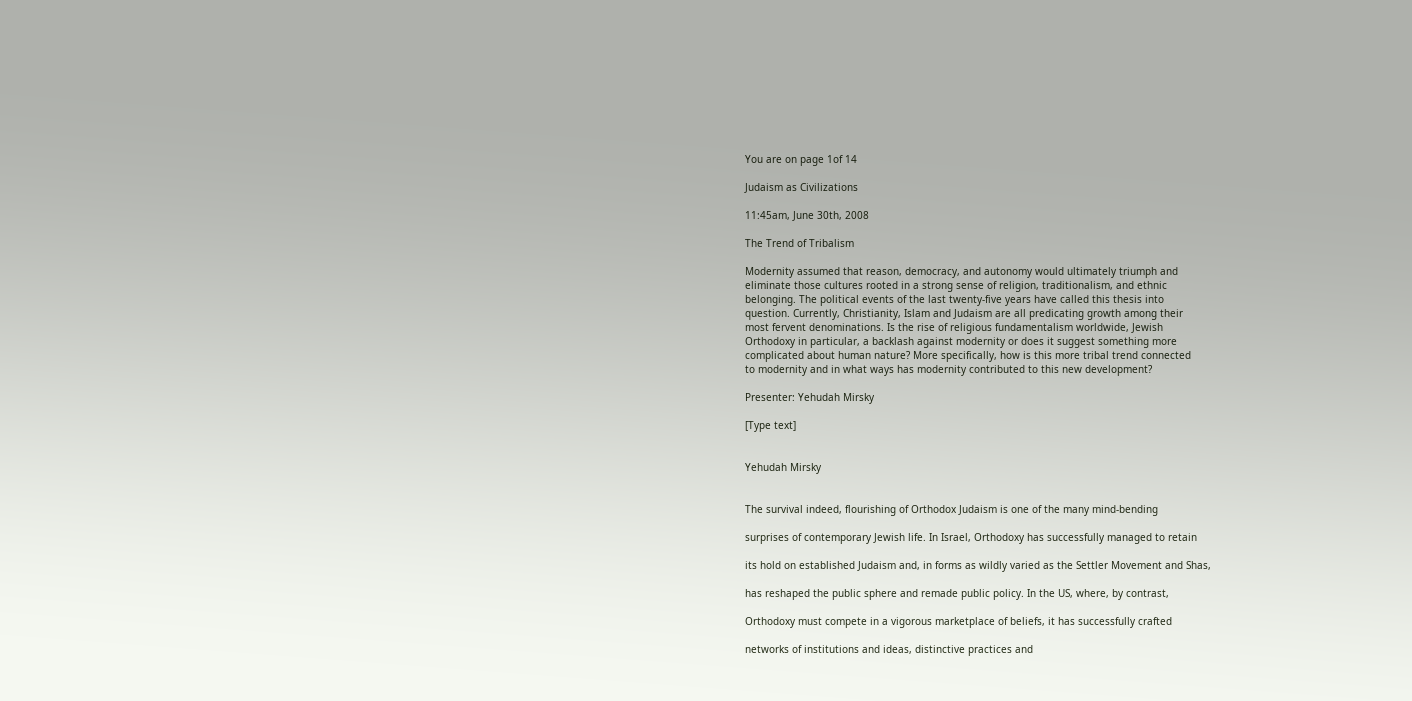You are on page 1of 14

Judaism as Civilizations

11:45am, June 30th, 2008

The Trend of Tribalism

Modernity assumed that reason, democracy, and autonomy would ultimately triumph and
eliminate those cultures rooted in a strong sense of religion, traditionalism, and ethnic
belonging. The political events of the last twenty-five years have called this thesis into
question. Currently, Christianity, Islam and Judaism are all predicating growth among their
most fervent denominations. Is the rise of religious fundamentalism worldwide, Jewish
Orthodoxy in particular, a backlash against modernity or does it suggest something more
complicated about human nature? More specifically, how is this more tribal trend connected
to modernity and in what ways has modernity contributed to this new development?

Presenter: Yehudah Mirsky

[Type text]


Yehudah Mirsky


The survival indeed, flourishing of Orthodox Judaism is one of the many mind-bending

surprises of contemporary Jewish life. In Israel, Orthodoxy has successfully managed to retain

its hold on established Judaism and, in forms as wildly varied as the Settler Movement and Shas,

has reshaped the public sphere and remade public policy. In the US, where, by contrast,

Orthodoxy must compete in a vigorous marketplace of beliefs, it has successfully crafted

networks of institutions and ideas, distinctive practices and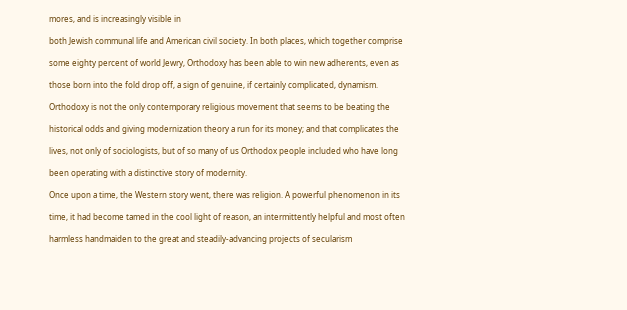mores, and is increasingly visible in

both Jewish communal life and American civil society. In both places, which together comprise

some eighty percent of world Jewry, Orthodoxy has been able to win new adherents, even as

those born into the fold drop off, a sign of genuine, if certainly complicated, dynamism.

Orthodoxy is not the only contemporary religious movement that seems to be beating the

historical odds and giving modernization theory a run for its money; and that complicates the

lives, not only of sociologists, but of so many of us Orthodox people included who have long

been operating with a distinctive story of modernity.

Once upon a time, the Western story went, there was religion. A powerful phenomenon in its

time, it had become tamed in the cool light of reason, an intermittently helpful and most often

harmless handmaiden to the great and steadily-advancing projects of secularism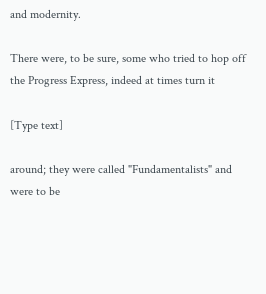and modernity.

There were, to be sure, some who tried to hop off the Progress Express, indeed at times turn it

[Type text]

around; they were called "Fundamentalists" and were to be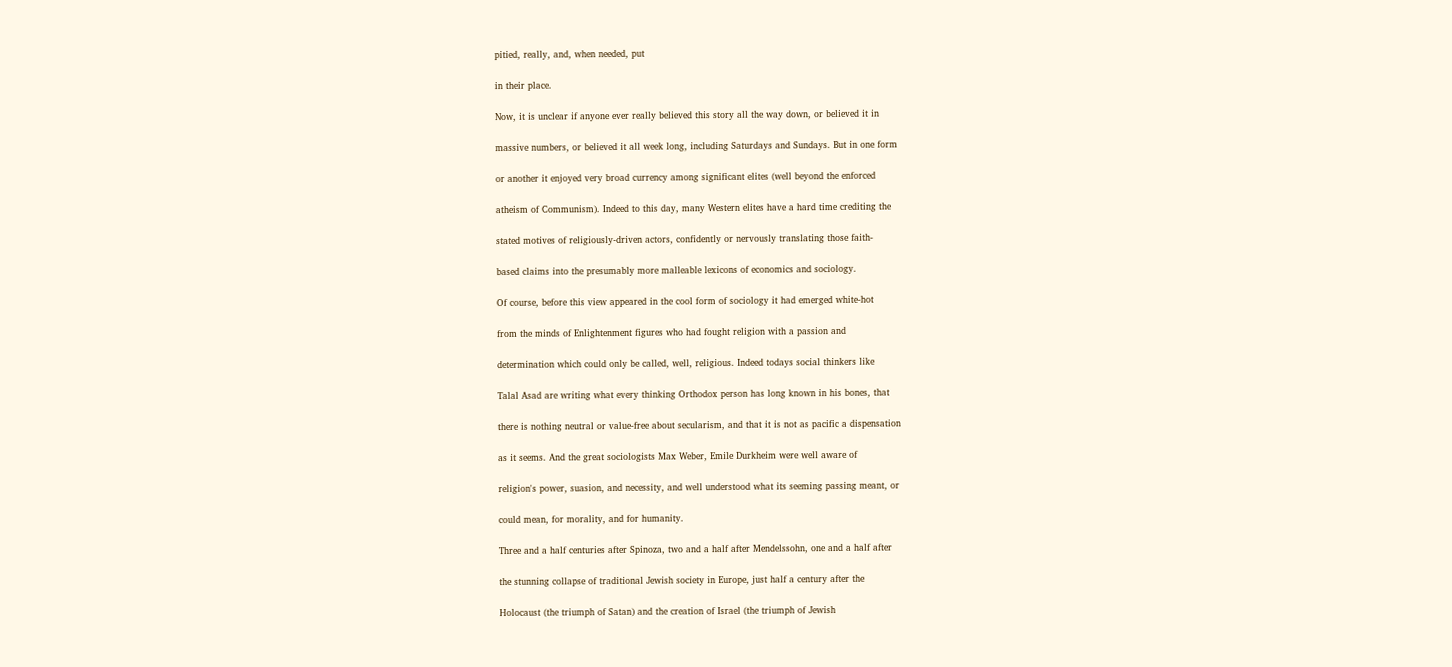pitied, really, and, when needed, put

in their place.

Now, it is unclear if anyone ever really believed this story all the way down, or believed it in

massive numbers, or believed it all week long, including Saturdays and Sundays. But in one form

or another it enjoyed very broad currency among significant elites (well beyond the enforced

atheism of Communism). Indeed to this day, many Western elites have a hard time crediting the

stated motives of religiously-driven actors, confidently or nervously translating those faith-

based claims into the presumably more malleable lexicons of economics and sociology.

Of course, before this view appeared in the cool form of sociology it had emerged white-hot

from the minds of Enlightenment figures who had fought religion with a passion and

determination which could only be called, well, religious. Indeed todays social thinkers like

Talal Asad are writing what every thinking Orthodox person has long known in his bones, that

there is nothing neutral or value-free about secularism, and that it is not as pacific a dispensation

as it seems. And the great sociologists Max Weber, Emile Durkheim were well aware of

religion's power, suasion, and necessity, and well understood what its seeming passing meant, or

could mean, for morality, and for humanity.

Three and a half centuries after Spinoza, two and a half after Mendelssohn, one and a half after

the stunning collapse of traditional Jewish society in Europe, just half a century after the

Holocaust (the triumph of Satan) and the creation of Israel (the triumph of Jewish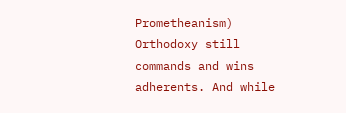Prometheanism) Orthodoxy still commands and wins adherents. And while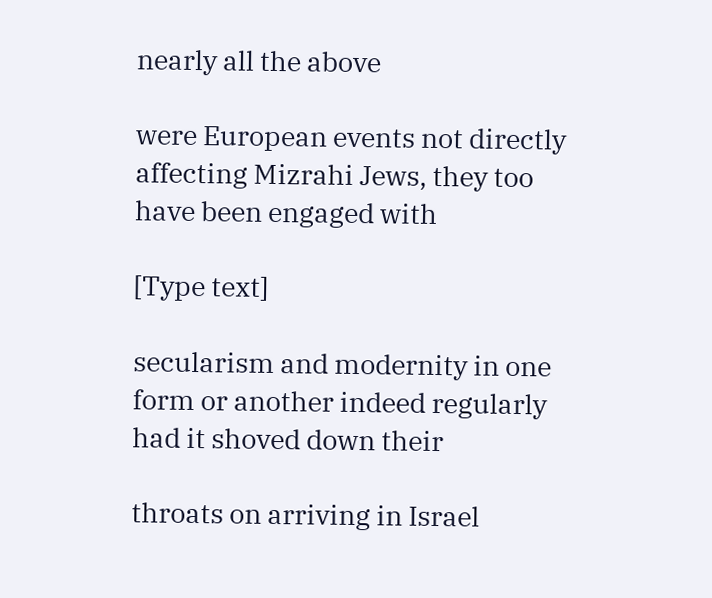nearly all the above

were European events not directly affecting Mizrahi Jews, they too have been engaged with

[Type text]

secularism and modernity in one form or another indeed regularly had it shoved down their

throats on arriving in Israel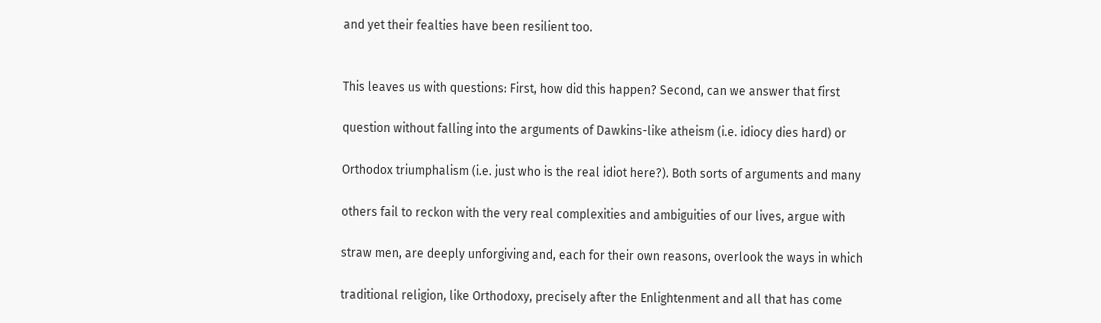and yet their fealties have been resilient too.


This leaves us with questions: First, how did this happen? Second, can we answer that first

question without falling into the arguments of Dawkins-like atheism (i.e. idiocy dies hard) or

Orthodox triumphalism (i.e. just who is the real idiot here?). Both sorts of arguments and many

others fail to reckon with the very real complexities and ambiguities of our lives, argue with

straw men, are deeply unforgiving and, each for their own reasons, overlook the ways in which

traditional religion, like Orthodoxy, precisely after the Enlightenment and all that has come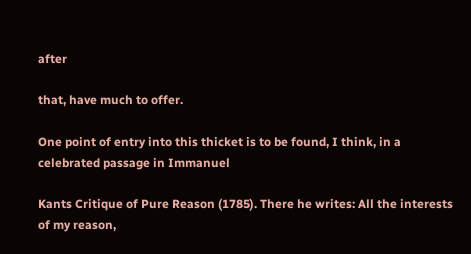after

that, have much to offer.

One point of entry into this thicket is to be found, I think, in a celebrated passage in Immanuel

Kants Critique of Pure Reason (1785). There he writes: All the interests of my reason,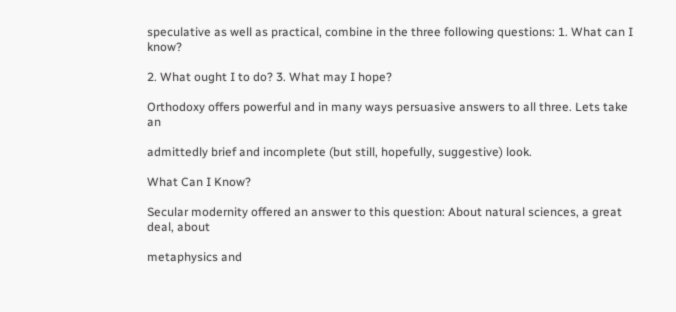speculative as well as practical, combine in the three following questions: 1. What can I know?

2. What ought I to do? 3. What may I hope?

Orthodoxy offers powerful and in many ways persuasive answers to all three. Lets take an

admittedly brief and incomplete (but still, hopefully, suggestive) look.

What Can I Know?

Secular modernity offered an answer to this question: About natural sciences, a great deal, about

metaphysics and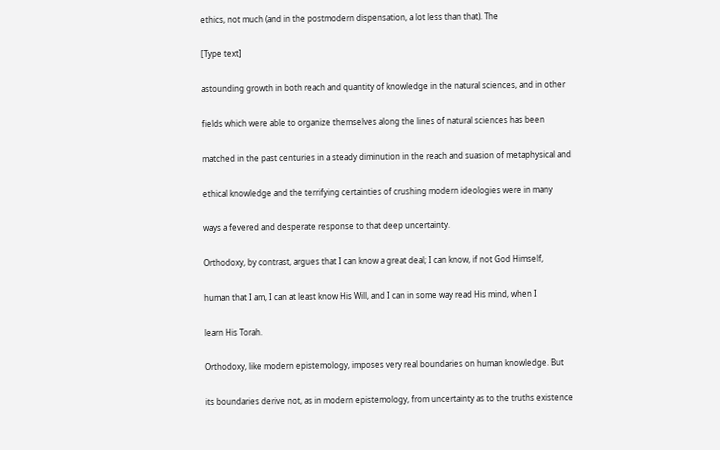ethics, not much (and in the postmodern dispensation, a lot less than that). The

[Type text]

astounding growth in both reach and quantity of knowledge in the natural sciences, and in other

fields which were able to organize themselves along the lines of natural sciences has been

matched in the past centuries in a steady diminution in the reach and suasion of metaphysical and

ethical knowledge and the terrifying certainties of crushing modern ideologies were in many

ways a fevered and desperate response to that deep uncertainty.

Orthodoxy, by contrast, argues that I can know a great deal; I can know, if not God Himself,

human that I am, I can at least know His Will, and I can in some way read His mind, when I

learn His Torah.

Orthodoxy, like modern epistemology, imposes very real boundaries on human knowledge. But

its boundaries derive not, as in modern epistemology, from uncertainty as to the truths existence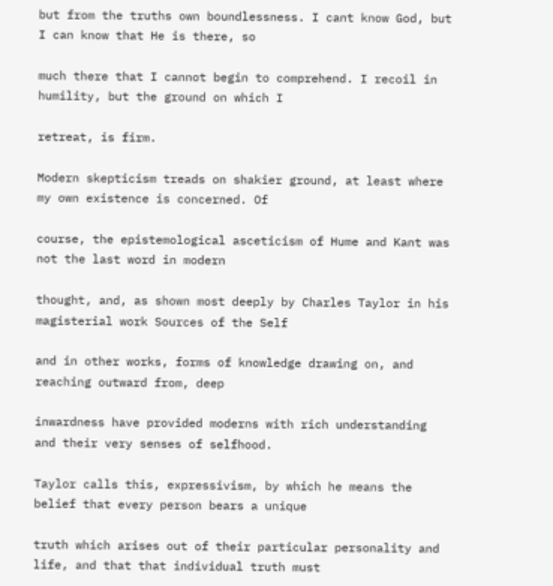but from the truths own boundlessness. I cant know God, but I can know that He is there, so

much there that I cannot begin to comprehend. I recoil in humility, but the ground on which I

retreat, is firm.

Modern skepticism treads on shakier ground, at least where my own existence is concerned. Of

course, the epistemological asceticism of Hume and Kant was not the last word in modern

thought, and, as shown most deeply by Charles Taylor in his magisterial work Sources of the Self

and in other works, forms of knowledge drawing on, and reaching outward from, deep

inwardness have provided moderns with rich understanding and their very senses of selfhood.

Taylor calls this, expressivism, by which he means the belief that every person bears a unique

truth which arises out of their particular personality and life, and that that individual truth must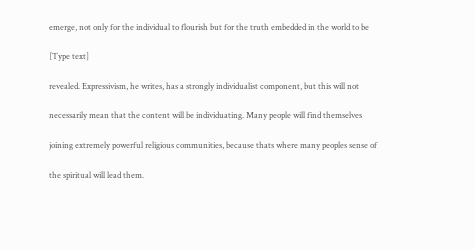emerge, not only for the individual to flourish but for the truth embedded in the world to be

[Type text]

revealed. Expressivism, he writes, has a strongly individualist component, but this will not

necessarily mean that the content will be individuating. Many people will find themselves

joining extremely powerful religious communities, because thats where many peoples sense of

the spiritual will lead them.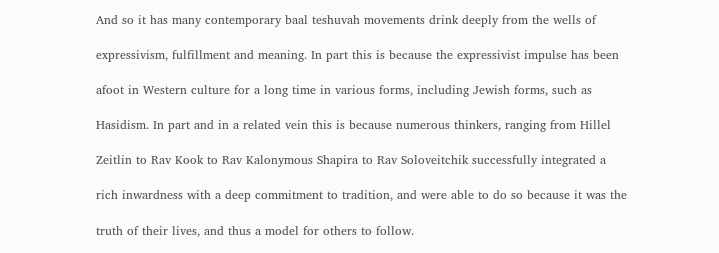And so it has many contemporary baal teshuvah movements drink deeply from the wells of

expressivism, fulfillment and meaning. In part this is because the expressivist impulse has been

afoot in Western culture for a long time in various forms, including Jewish forms, such as

Hasidism. In part and in a related vein this is because numerous thinkers, ranging from Hillel

Zeitlin to Rav Kook to Rav Kalonymous Shapira to Rav Soloveitchik successfully integrated a

rich inwardness with a deep commitment to tradition, and were able to do so because it was the

truth of their lives, and thus a model for others to follow.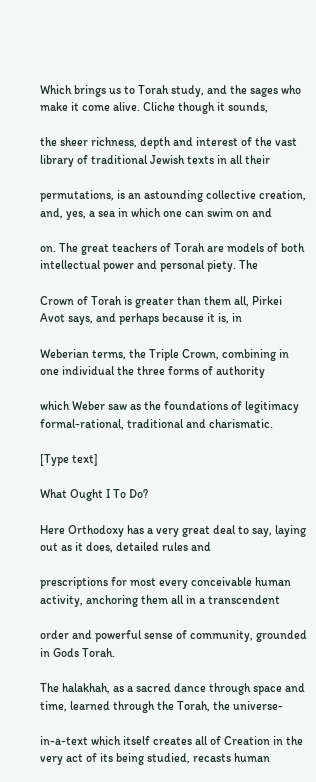Which brings us to Torah study, and the sages who make it come alive. Cliche though it sounds,

the sheer richness, depth and interest of the vast library of traditional Jewish texts in all their

permutations, is an astounding collective creation, and, yes, a sea in which one can swim on and

on. The great teachers of Torah are models of both intellectual power and personal piety. The

Crown of Torah is greater than them all, Pirkei Avot says, and perhaps because it is, in

Weberian terms, the Triple Crown, combining in one individual the three forms of authority

which Weber saw as the foundations of legitimacy formal-rational, traditional and charismatic.

[Type text]

What Ought I To Do?

Here Orthodoxy has a very great deal to say, laying out as it does, detailed rules and

prescriptions for most every conceivable human activity, anchoring them all in a transcendent

order and powerful sense of community, grounded in Gods Torah.

The halakhah, as a sacred dance through space and time, learned through the Torah, the universe-

in-a-text which itself creates all of Creation in the very act of its being studied, recasts human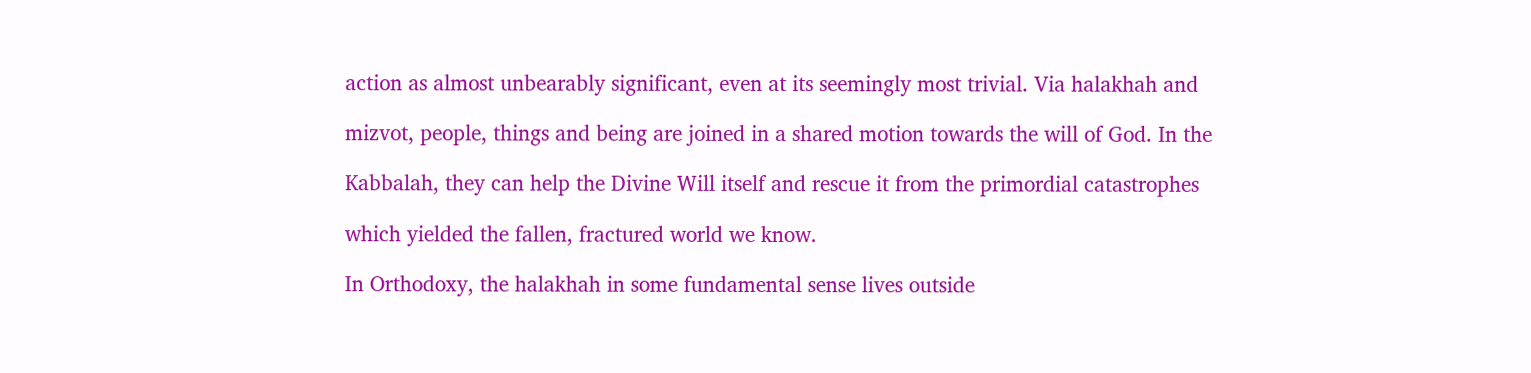action as almost unbearably significant, even at its seemingly most trivial. Via halakhah and

mizvot, people, things and being are joined in a shared motion towards the will of God. In the

Kabbalah, they can help the Divine Will itself and rescue it from the primordial catastrophes

which yielded the fallen, fractured world we know.

In Orthodoxy, the halakhah in some fundamental sense lives outside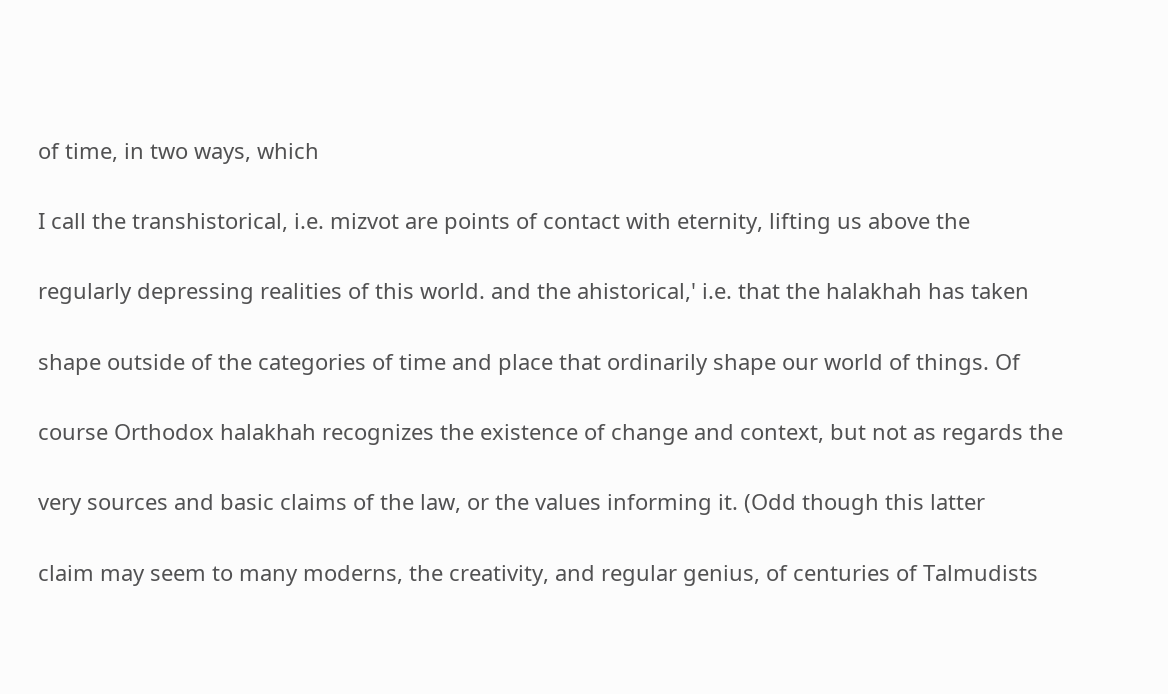of time, in two ways, which

I call the transhistorical, i.e. mizvot are points of contact with eternity, lifting us above the

regularly depressing realities of this world. and the ahistorical,' i.e. that the halakhah has taken

shape outside of the categories of time and place that ordinarily shape our world of things. Of

course Orthodox halakhah recognizes the existence of change and context, but not as regards the

very sources and basic claims of the law, or the values informing it. (Odd though this latter

claim may seem to many moderns, the creativity, and regular genius, of centuries of Talmudists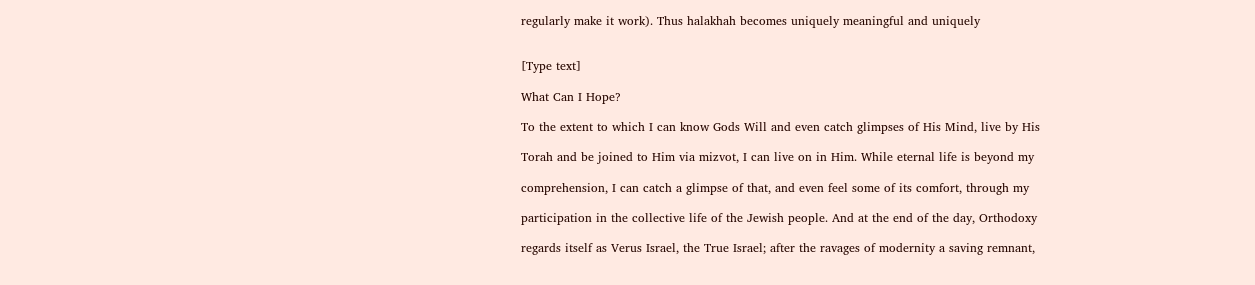regularly make it work). Thus halakhah becomes uniquely meaningful and uniquely


[Type text]

What Can I Hope?

To the extent to which I can know Gods Will and even catch glimpses of His Mind, live by His

Torah and be joined to Him via mizvot, I can live on in Him. While eternal life is beyond my

comprehension, I can catch a glimpse of that, and even feel some of its comfort, through my

participation in the collective life of the Jewish people. And at the end of the day, Orthodoxy

regards itself as Verus Israel, the True Israel; after the ravages of modernity a saving remnant,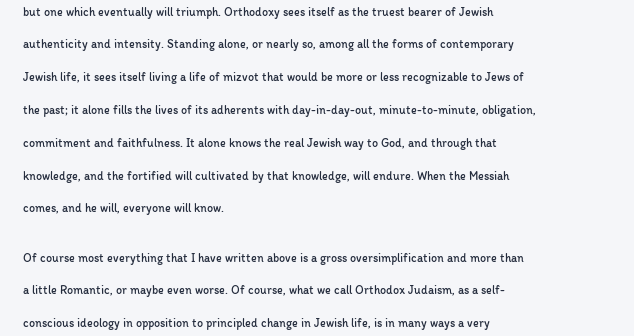but one which eventually will triumph. Orthodoxy sees itself as the truest bearer of Jewish

authenticity and intensity. Standing alone, or nearly so, among all the forms of contemporary

Jewish life, it sees itself living a life of mizvot that would be more or less recognizable to Jews of

the past; it alone fills the lives of its adherents with day-in-day-out, minute-to-minute, obligation,

commitment and faithfulness. It alone knows the real Jewish way to God, and through that

knowledge, and the fortified will cultivated by that knowledge, will endure. When the Messiah

comes, and he will, everyone will know.


Of course most everything that I have written above is a gross oversimplification and more than

a little Romantic, or maybe even worse. Of course, what we call Orthodox Judaism, as a self-

conscious ideology in opposition to principled change in Jewish life, is in many ways a very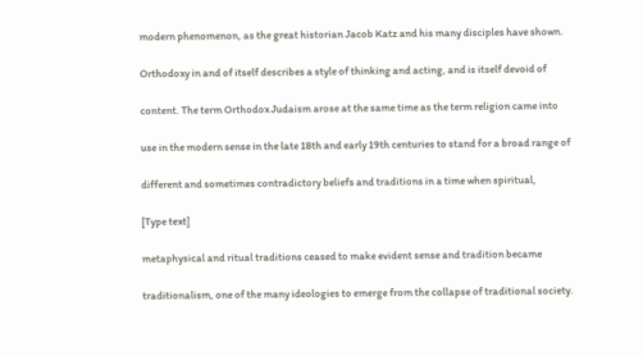modern phenomenon, as the great historian Jacob Katz and his many disciples have shown.

Orthodoxy in and of itself describes a style of thinking and acting, and is itself devoid of

content. The term Orthodox Judaism arose at the same time as the term religion came into

use in the modern sense in the late 18th and early 19th centuries to stand for a broad range of

different and sometimes contradictory beliefs and traditions in a time when spiritual,

[Type text]

metaphysical and ritual traditions ceased to make evident sense and tradition became

traditionalism, one of the many ideologies to emerge from the collapse of traditional society.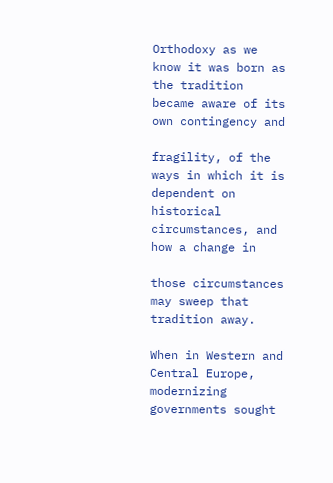Orthodoxy as we know it was born as the tradition became aware of its own contingency and

fragility, of the ways in which it is dependent on historical circumstances, and how a change in

those circumstances may sweep that tradition away.

When in Western and Central Europe, modernizing governments sought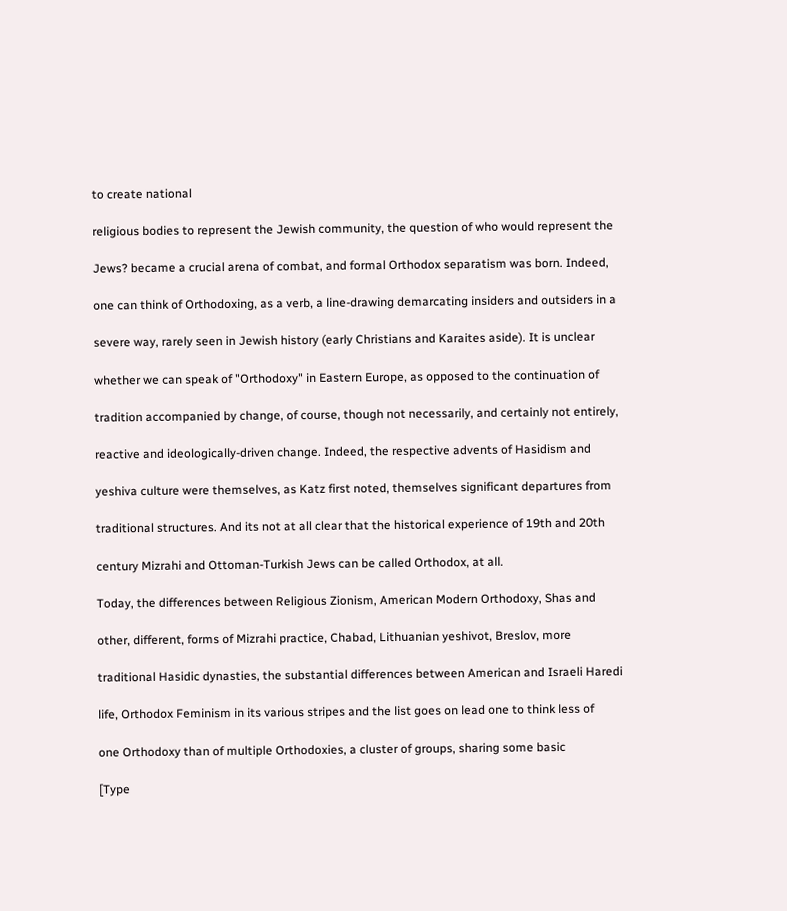to create national

religious bodies to represent the Jewish community, the question of who would represent the

Jews? became a crucial arena of combat, and formal Orthodox separatism was born. Indeed,

one can think of Orthodoxing, as a verb, a line-drawing demarcating insiders and outsiders in a

severe way, rarely seen in Jewish history (early Christians and Karaites aside). It is unclear

whether we can speak of "Orthodoxy" in Eastern Europe, as opposed to the continuation of

tradition accompanied by change, of course, though not necessarily, and certainly not entirely,

reactive and ideologically-driven change. Indeed, the respective advents of Hasidism and

yeshiva culture were themselves, as Katz first noted, themselves significant departures from

traditional structures. And its not at all clear that the historical experience of 19th and 20th

century Mizrahi and Ottoman-Turkish Jews can be called Orthodox, at all.

Today, the differences between Religious Zionism, American Modern Orthodoxy, Shas and

other, different, forms of Mizrahi practice, Chabad, Lithuanian yeshivot, Breslov, more

traditional Hasidic dynasties, the substantial differences between American and Israeli Haredi

life, Orthodox Feminism in its various stripes and the list goes on lead one to think less of

one Orthodoxy than of multiple Orthodoxies, a cluster of groups, sharing some basic

[Type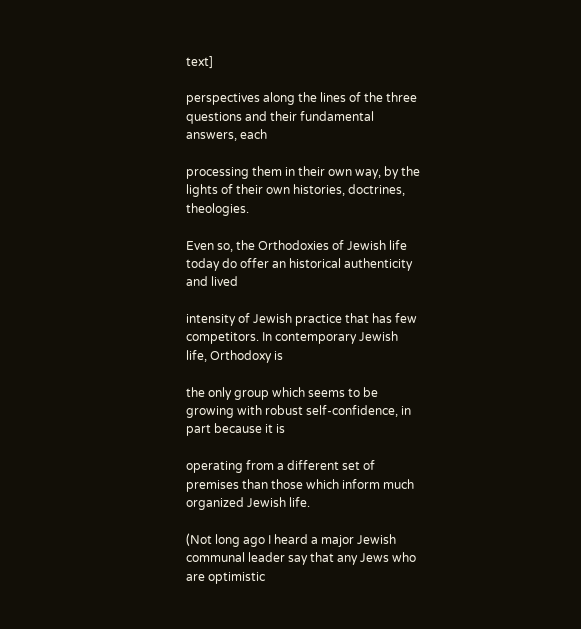text]

perspectives along the lines of the three questions and their fundamental answers, each

processing them in their own way, by the lights of their own histories, doctrines, theologies.

Even so, the Orthodoxies of Jewish life today do offer an historical authenticity and lived

intensity of Jewish practice that has few competitors. In contemporary Jewish life, Orthodoxy is

the only group which seems to be growing with robust self-confidence, in part because it is

operating from a different set of premises than those which inform much organized Jewish life.

(Not long ago I heard a major Jewish communal leader say that any Jews who are optimistic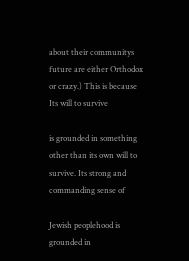about their communitys future are either Orthodox or crazy.) This is because Its will to survive

is grounded in something other than its own will to survive. Its strong and commanding sense of

Jewish peoplehood is grounded in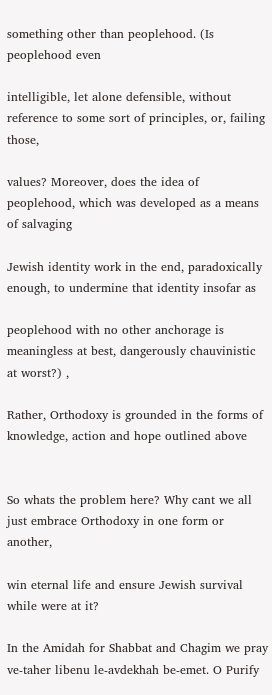something other than peoplehood. (Is peoplehood even

intelligible, let alone defensible, without reference to some sort of principles, or, failing those,

values? Moreover, does the idea of peoplehood, which was developed as a means of salvaging

Jewish identity work in the end, paradoxically enough, to undermine that identity insofar as

peoplehood with no other anchorage is meaningless at best, dangerously chauvinistic at worst?) ,

Rather, Orthodoxy is grounded in the forms of knowledge, action and hope outlined above


So whats the problem here? Why cant we all just embrace Orthodoxy in one form or another,

win eternal life and ensure Jewish survival while were at it?

In the Amidah for Shabbat and Chagim we pray ve-taher libenu le-avdekhah be-emet. O Purify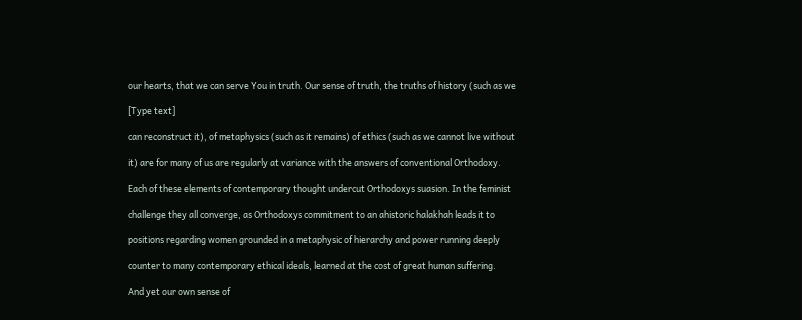our hearts, that we can serve You in truth. Our sense of truth, the truths of history (such as we

[Type text]

can reconstruct it), of metaphysics (such as it remains) of ethics (such as we cannot live without

it) are for many of us are regularly at variance with the answers of conventional Orthodoxy.

Each of these elements of contemporary thought undercut Orthodoxys suasion. In the feminist

challenge they all converge, as Orthodoxys commitment to an ahistoric halakhah leads it to

positions regarding women grounded in a metaphysic of hierarchy and power running deeply

counter to many contemporary ethical ideals, learned at the cost of great human suffering.

And yet our own sense of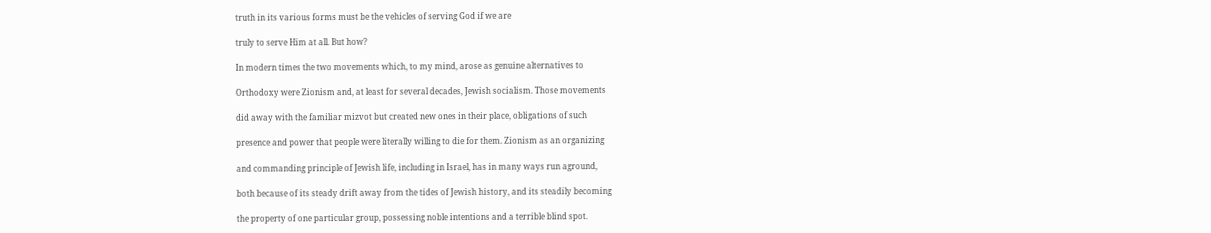truth in its various forms must be the vehicles of serving God if we are

truly to serve Him at all. But how?

In modern times the two movements which, to my mind, arose as genuine alternatives to

Orthodoxy were Zionism and, at least for several decades, Jewish socialism. Those movements

did away with the familiar mizvot but created new ones in their place, obligations of such

presence and power that people were literally willing to die for them. Zionism as an organizing

and commanding principle of Jewish life, including in Israel, has in many ways run aground,

both because of its steady drift away from the tides of Jewish history, and its steadily becoming

the property of one particular group, possessing noble intentions and a terrible blind spot.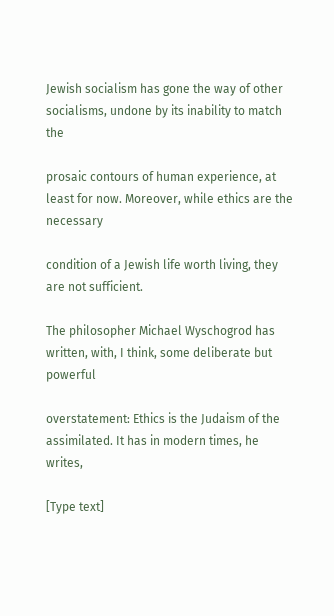Jewish socialism has gone the way of other socialisms, undone by its inability to match the

prosaic contours of human experience, at least for now. Moreover, while ethics are the necessary

condition of a Jewish life worth living, they are not sufficient.

The philosopher Michael Wyschogrod has written, with, I think, some deliberate but powerful

overstatement: Ethics is the Judaism of the assimilated. It has in modern times, he writes,

[Type text]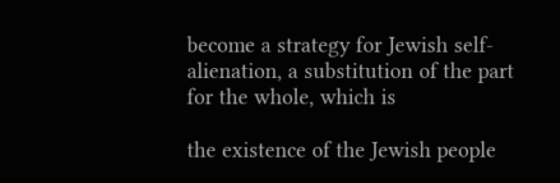become a strategy for Jewish self-alienation, a substitution of the part for the whole, which is

the existence of the Jewish people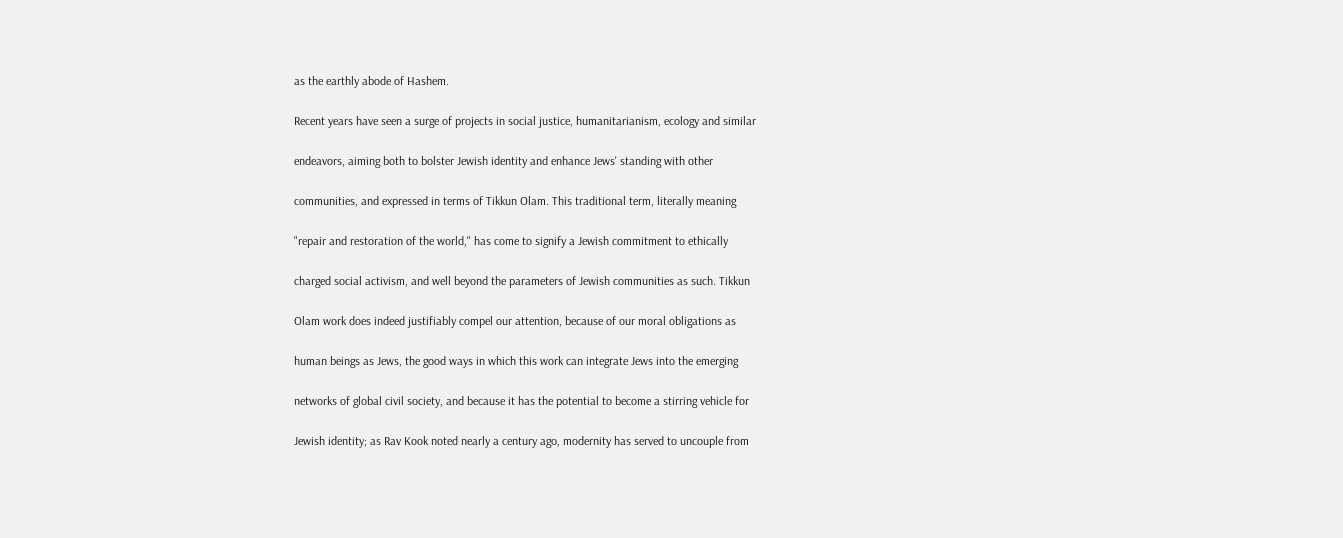as the earthly abode of Hashem.

Recent years have seen a surge of projects in social justice, humanitarianism, ecology and similar

endeavors, aiming both to bolster Jewish identity and enhance Jews' standing with other

communities, and expressed in terms of Tikkun Olam. This traditional term, literally meaning

"repair and restoration of the world," has come to signify a Jewish commitment to ethically

charged social activism, and well beyond the parameters of Jewish communities as such. Tikkun

Olam work does indeed justifiably compel our attention, because of our moral obligations as

human beings as Jews, the good ways in which this work can integrate Jews into the emerging

networks of global civil society, and because it has the potential to become a stirring vehicle for

Jewish identity; as Rav Kook noted nearly a century ago, modernity has served to uncouple from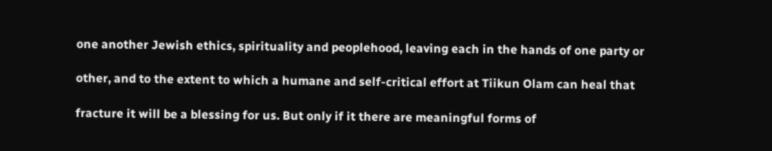one another Jewish ethics, spirituality and peoplehood, leaving each in the hands of one party or

other, and to the extent to which a humane and self-critical effort at Tiikun Olam can heal that

fracture it will be a blessing for us. But only if it there are meaningful forms of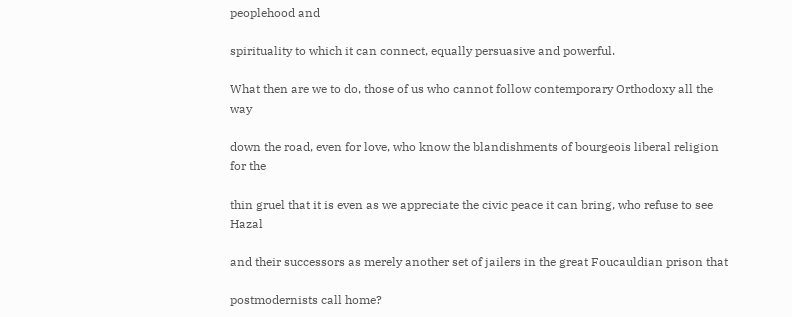peoplehood and

spirituality to which it can connect, equally persuasive and powerful.

What then are we to do, those of us who cannot follow contemporary Orthodoxy all the way

down the road, even for love, who know the blandishments of bourgeois liberal religion for the

thin gruel that it is even as we appreciate the civic peace it can bring, who refuse to see Hazal

and their successors as merely another set of jailers in the great Foucauldian prison that

postmodernists call home?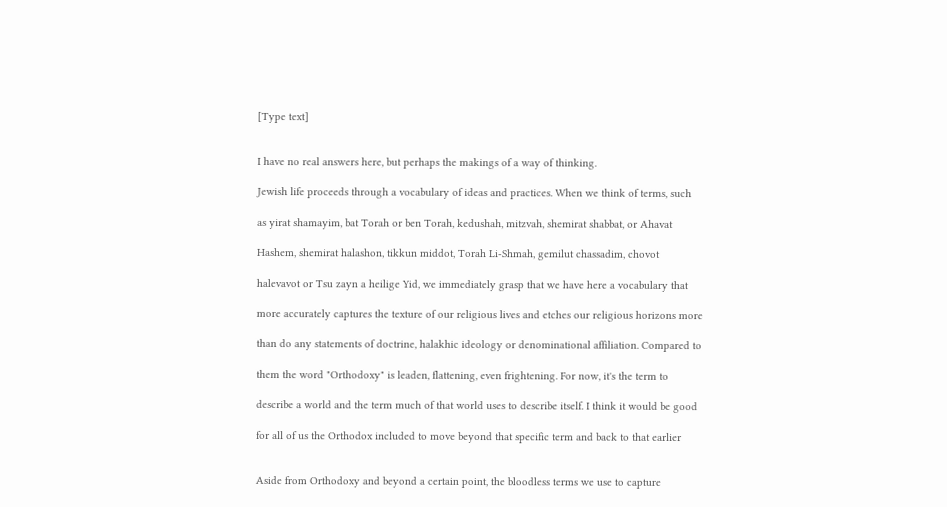[Type text]


I have no real answers here, but perhaps the makings of a way of thinking.

Jewish life proceeds through a vocabulary of ideas and practices. When we think of terms, such

as yirat shamayim, bat Torah or ben Torah, kedushah, mitzvah, shemirat shabbat, or Ahavat

Hashem, shemirat halashon, tikkun middot, Torah Li-Shmah, gemilut chassadim, chovot

halevavot or Tsu zayn a heilige Yid, we immediately grasp that we have here a vocabulary that

more accurately captures the texture of our religious lives and etches our religious horizons more

than do any statements of doctrine, halakhic ideology or denominational affiliation. Compared to

them the word "Orthodoxy" is leaden, flattening, even frightening. For now, it's the term to

describe a world and the term much of that world uses to describe itself. I think it would be good

for all of us the Orthodox included to move beyond that specific term and back to that earlier


Aside from Orthodoxy and beyond a certain point, the bloodless terms we use to capture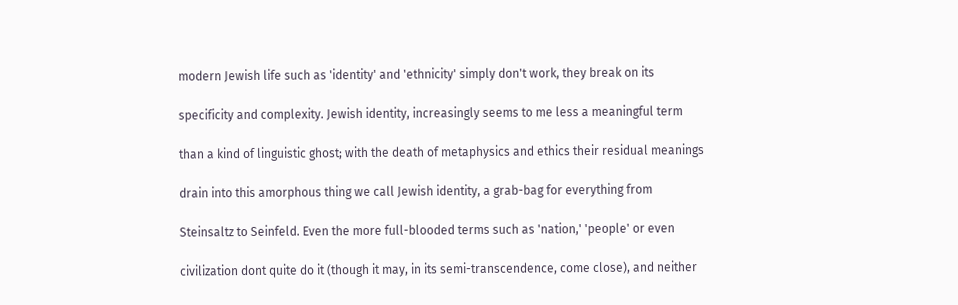modern Jewish life such as 'identity' and 'ethnicity' simply don't work, they break on its

specificity and complexity. Jewish identity, increasingly seems to me less a meaningful term

than a kind of linguistic ghost; with the death of metaphysics and ethics their residual meanings

drain into this amorphous thing we call Jewish identity, a grab-bag for everything from

Steinsaltz to Seinfeld. Even the more full-blooded terms such as 'nation,' 'people' or even

civilization dont quite do it (though it may, in its semi-transcendence, come close), and neither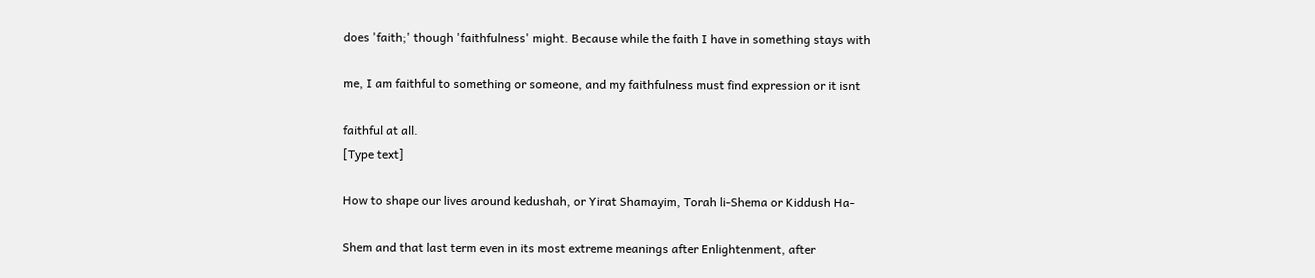does 'faith;' though 'faithfulness' might. Because while the faith I have in something stays with

me, I am faithful to something or someone, and my faithfulness must find expression or it isnt

faithful at all.
[Type text]

How to shape our lives around kedushah, or Yirat Shamayim, Torah li-Shema or Kiddush Ha-

Shem and that last term even in its most extreme meanings after Enlightenment, after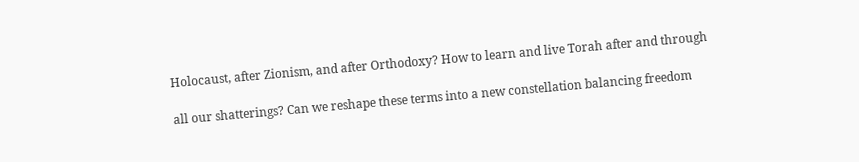Holocaust, after Zionism, and after Orthodoxy? How to learn and live Torah after and through

all our shatterings? Can we reshape these terms into a new constellation balancing freedom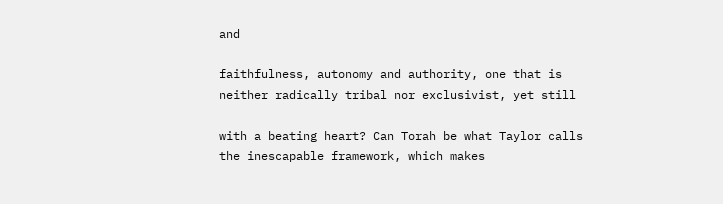and

faithfulness, autonomy and authority, one that is neither radically tribal nor exclusivist, yet still

with a beating heart? Can Torah be what Taylor calls the inescapable framework, which makes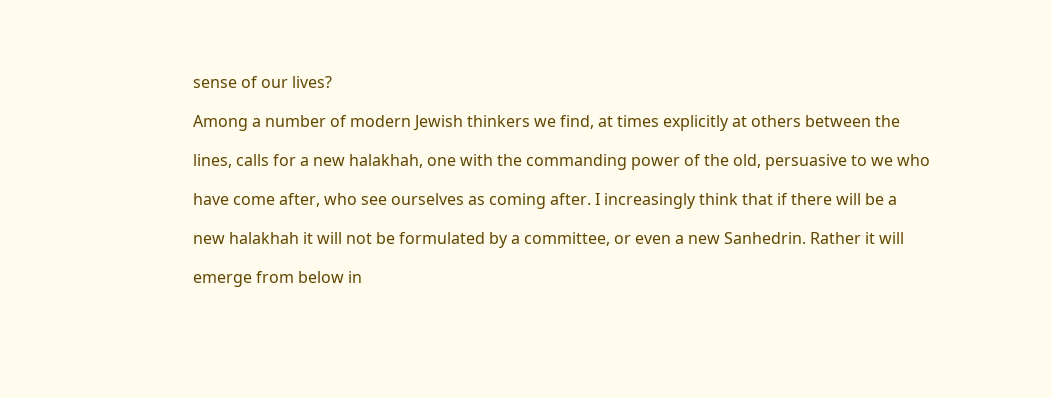sense of our lives?

Among a number of modern Jewish thinkers we find, at times explicitly at others between the

lines, calls for a new halakhah, one with the commanding power of the old, persuasive to we who

have come after, who see ourselves as coming after. I increasingly think that if there will be a

new halakhah it will not be formulated by a committee, or even a new Sanhedrin. Rather it will

emerge from below in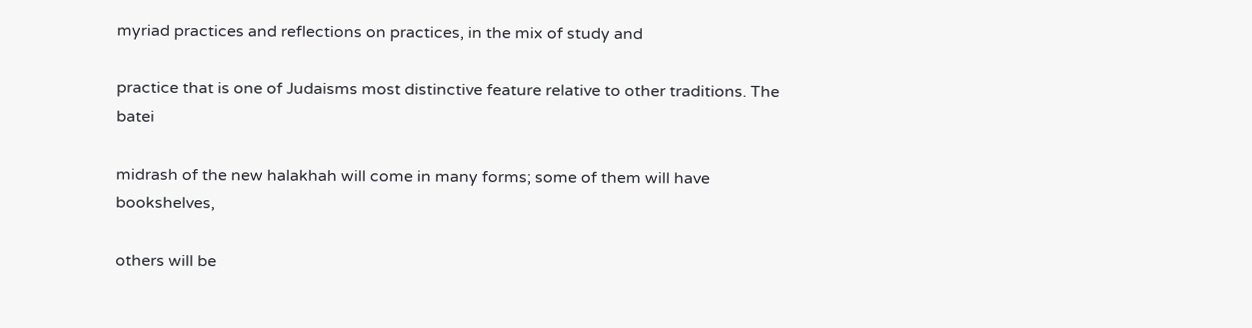myriad practices and reflections on practices, in the mix of study and

practice that is one of Judaisms most distinctive feature relative to other traditions. The batei

midrash of the new halakhah will come in many forms; some of them will have bookshelves,

others will be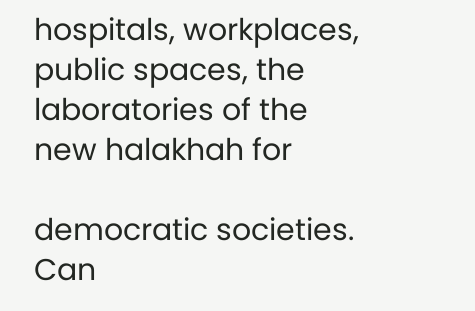hospitals, workplaces, public spaces, the laboratories of the new halakhah for

democratic societies. Can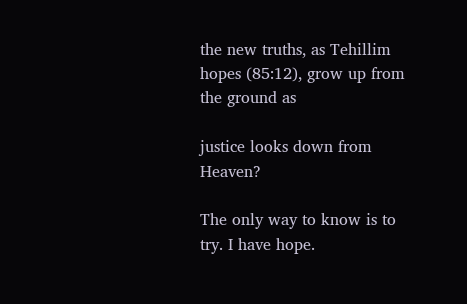the new truths, as Tehillim hopes (85:12), grow up from the ground as

justice looks down from Heaven?

The only way to know is to try. I have hope.